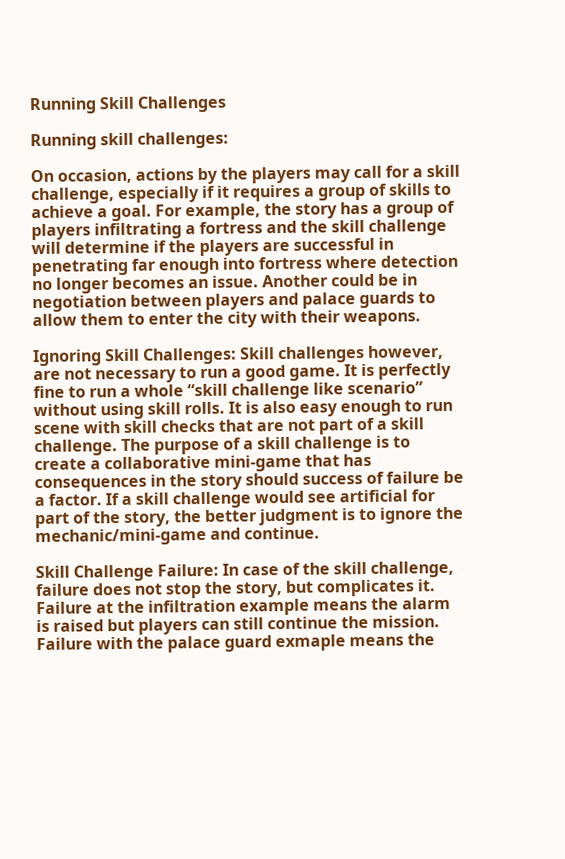Running Skill Challenges

Running skill challenges:

On occasion, actions by the players may call for a skill challenge, especially if it requires a group of skills to achieve a goal. For example, the story has a group of players infiltrating a fortress and the skill challenge will determine if the players are successful in penetrating far enough into fortress where detection no longer becomes an issue. Another could be in negotiation between players and palace guards to allow them to enter the city with their weapons.

Ignoring Skill Challenges: Skill challenges however, are not necessary to run a good game. It is perfectly fine to run a whole “skill challenge like scenario” without using skill rolls. It is also easy enough to run scene with skill checks that are not part of a skill challenge. The purpose of a skill challenge is to create a collaborative mini-game that has consequences in the story should success of failure be a factor. If a skill challenge would see artificial for part of the story, the better judgment is to ignore the mechanic/mini-game and continue.

Skill Challenge Failure: In case of the skill challenge, failure does not stop the story, but complicates it. Failure at the infiltration example means the alarm is raised but players can still continue the mission. Failure with the palace guard exmaple means the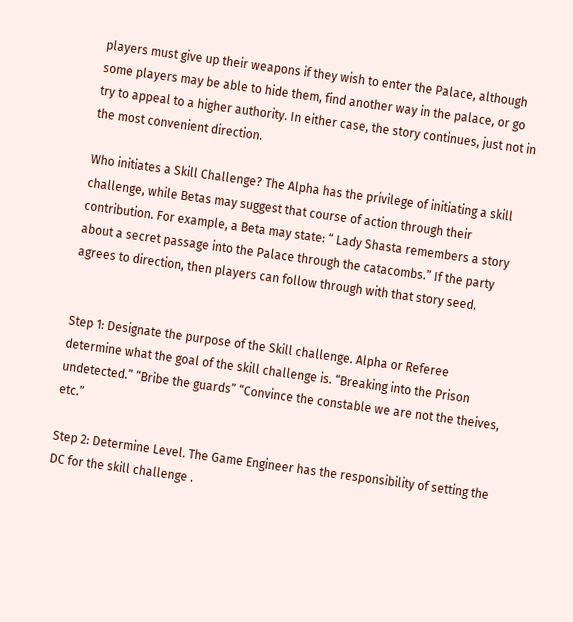players must give up their weapons if they wish to enter the Palace, although some players may be able to hide them, find another way in the palace, or go try to appeal to a higher authority. In either case, the story continues, just not in the most convenient direction.

Who initiates a Skill Challenge? The Alpha has the privilege of initiating a skill challenge, while Betas may suggest that course of action through their contribution. For example, a Beta may state: “ Lady Shasta remembers a story about a secret passage into the Palace through the catacombs.” If the party agrees to direction, then players can follow through with that story seed.


Step 1: Designate the purpose of the Skill challenge. Alpha or Referee determine what the goal of the skill challenge is. “Breaking into the Prison undetected.” “Bribe the guards” “Convince the constable we are not the theives, etc.”

Step 2: Determine Level. The Game Engineer has the responsibility of setting the DC for the skill challenge .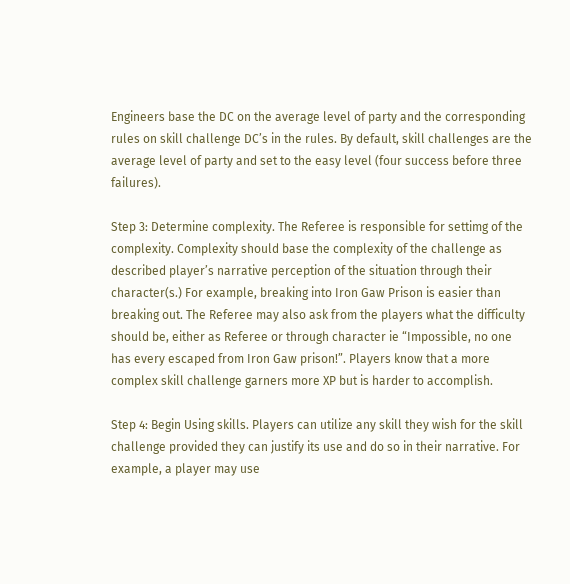Engineers base the DC on the average level of party and the corresponding rules on skill challenge DC’s in the rules. By default, skill challenges are the average level of party and set to the easy level (four success before three failures).

Step 3: Determine complexity. The Referee is responsible for settimg of the complexity. Complexity should base the complexity of the challenge as described player’s narrative perception of the situation through their character(s.) For example, breaking into Iron Gaw Prison is easier than breaking out. The Referee may also ask from the players what the difficulty should be, either as Referee or through character ie “Impossible, no one has every escaped from Iron Gaw prison!”. Players know that a more complex skill challenge garners more XP but is harder to accomplish.

Step 4: Begin Using skills. Players can utilize any skill they wish for the skill challenge provided they can justify its use and do so in their narrative. For example, a player may use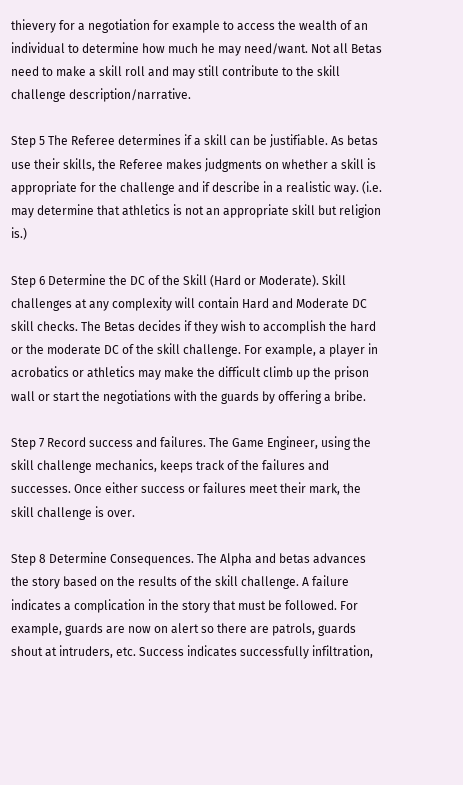thievery for a negotiation for example to access the wealth of an individual to determine how much he may need/want. Not all Betas need to make a skill roll and may still contribute to the skill challenge description/narrative.

Step 5 The Referee determines if a skill can be justifiable. As betas use their skills, the Referee makes judgments on whether a skill is appropriate for the challenge and if describe in a realistic way. (i.e. may determine that athletics is not an appropriate skill but religion is.)

Step 6 Determine the DC of the Skill (Hard or Moderate). Skill challenges at any complexity will contain Hard and Moderate DC skill checks. The Betas decides if they wish to accomplish the hard or the moderate DC of the skill challenge. For example, a player in acrobatics or athletics may make the difficult climb up the prison wall or start the negotiations with the guards by offering a bribe.

Step 7 Record success and failures. The Game Engineer, using the skill challenge mechanics, keeps track of the failures and successes. Once either success or failures meet their mark, the skill challenge is over.

Step 8 Determine Consequences. The Alpha and betas advances the story based on the results of the skill challenge. A failure indicates a complication in the story that must be followed. For example, guards are now on alert so there are patrols, guards shout at intruders, etc. Success indicates successfully infiltration,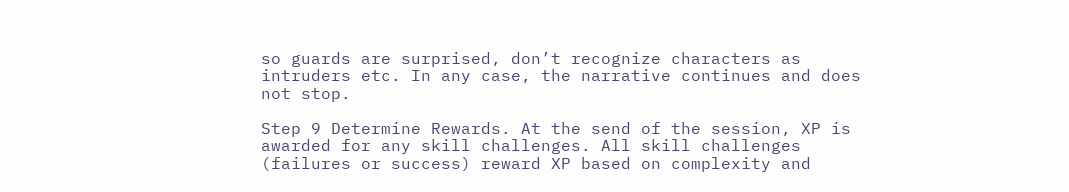so guards are surprised, don’t recognize characters as intruders etc. In any case, the narrative continues and does not stop.

Step 9 Determine Rewards. At the send of the session, XP is awarded for any skill challenges. All skill challenges (failures or success) reward XP based on complexity and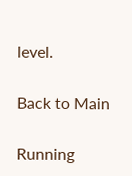level.

Back to Main

Running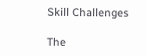Skill Challenges

The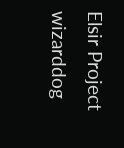Elsir Project wizarddog